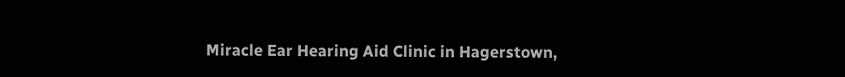Miracle Ear Hearing Aid Clinic in Hagerstown,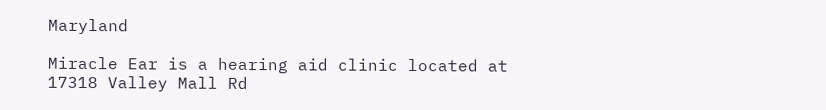Maryland

Miracle Ear is a hearing aid clinic located at 17318 Valley Mall Rd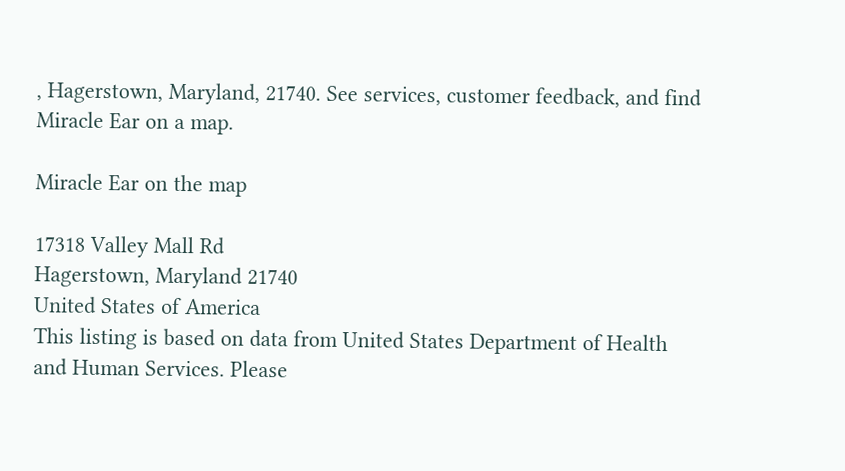, Hagerstown, Maryland, 21740. See services, customer feedback, and find Miracle Ear on a map.

Miracle Ear on the map

17318 Valley Mall Rd
Hagerstown, Maryland 21740
United States of America
This listing is based on data from United States Department of Health and Human Services. Please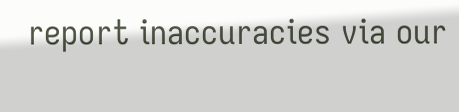report inaccuracies via our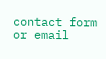contact form or email